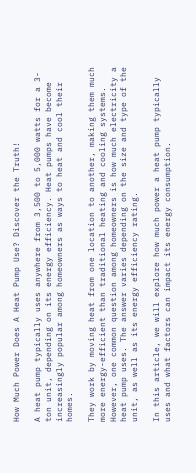How Much Power Does A Heat Pump Use? Discover the Truth!

A heat pump typically uses anywhere from 3,500 to 5,000 watts for a 3-ton unit, depending on its energy efficiency. Heat pumps have become increasingly popular among homeowners as ways to heat and cool their homes.

They work by moving heat from one location to another, making them much more energy-efficient than traditional heating and cooling systems. However, one common question among homeowners is how much electricity a heat pump uses. The answer varies depending on the size and type of the unit, as well as its energy efficiency rating.

In this article, we will explore how much power a heat pump typically uses and what factors can impact its energy consumption.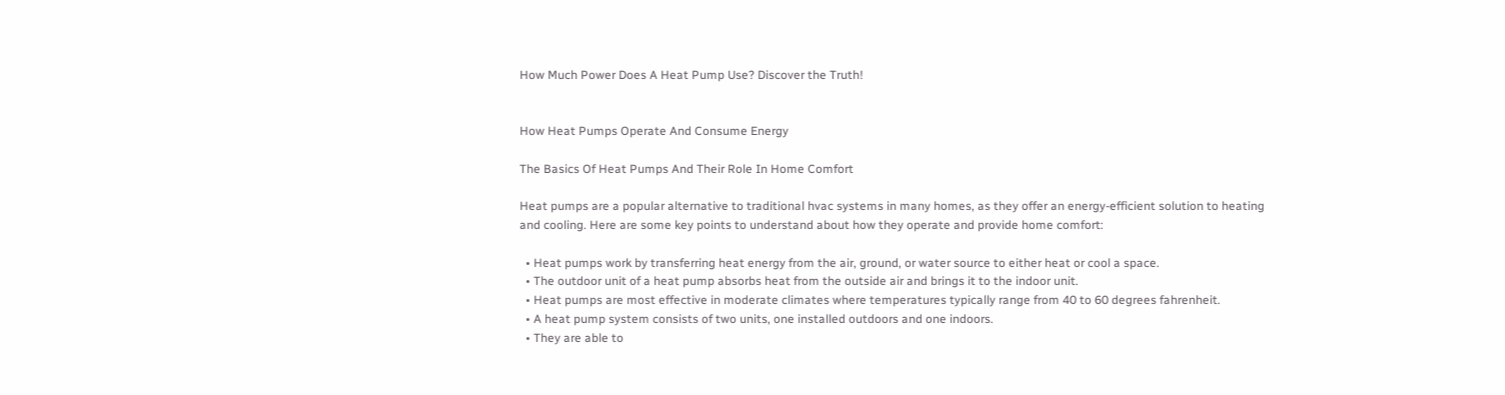How Much Power Does A Heat Pump Use? Discover the Truth!


How Heat Pumps Operate And Consume Energy

The Basics Of Heat Pumps And Their Role In Home Comfort

Heat pumps are a popular alternative to traditional hvac systems in many homes, as they offer an energy-efficient solution to heating and cooling. Here are some key points to understand about how they operate and provide home comfort:

  • Heat pumps work by transferring heat energy from the air, ground, or water source to either heat or cool a space.
  • The outdoor unit of a heat pump absorbs heat from the outside air and brings it to the indoor unit.
  • Heat pumps are most effective in moderate climates where temperatures typically range from 40 to 60 degrees fahrenheit.
  • A heat pump system consists of two units, one installed outdoors and one indoors.
  • They are able to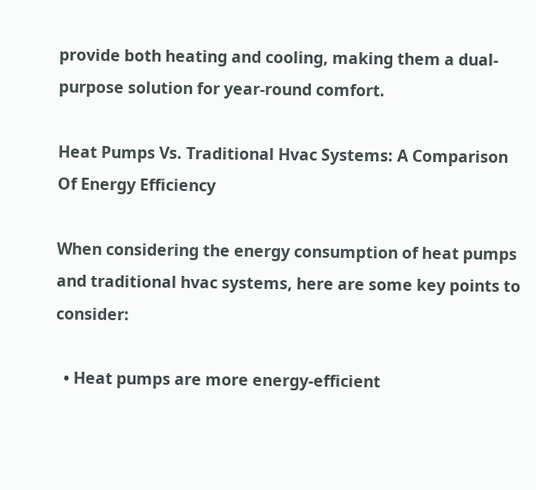provide both heating and cooling, making them a dual-purpose solution for year-round comfort.

Heat Pumps Vs. Traditional Hvac Systems: A Comparison Of Energy Efficiency

When considering the energy consumption of heat pumps and traditional hvac systems, here are some key points to consider:

  • Heat pumps are more energy-efficient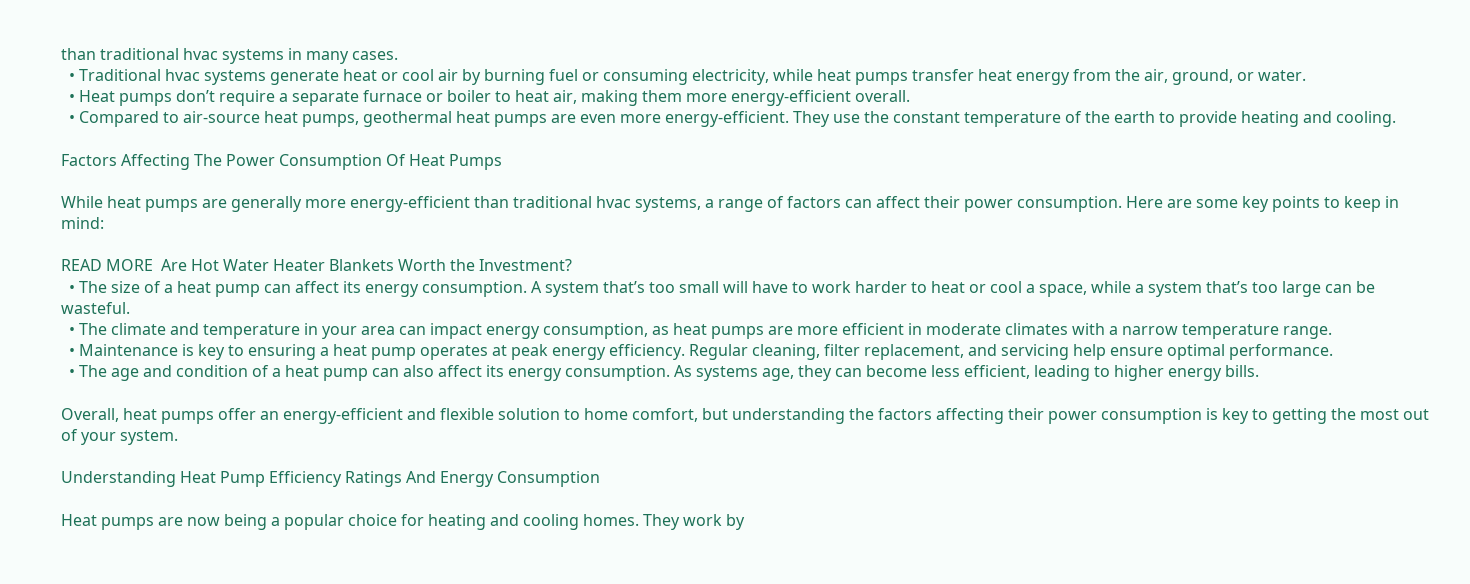than traditional hvac systems in many cases.
  • Traditional hvac systems generate heat or cool air by burning fuel or consuming electricity, while heat pumps transfer heat energy from the air, ground, or water.
  • Heat pumps don’t require a separate furnace or boiler to heat air, making them more energy-efficient overall.
  • Compared to air-source heat pumps, geothermal heat pumps are even more energy-efficient. They use the constant temperature of the earth to provide heating and cooling.

Factors Affecting The Power Consumption Of Heat Pumps

While heat pumps are generally more energy-efficient than traditional hvac systems, a range of factors can affect their power consumption. Here are some key points to keep in mind:

READ MORE  Are Hot Water Heater Blankets Worth the Investment?
  • The size of a heat pump can affect its energy consumption. A system that’s too small will have to work harder to heat or cool a space, while a system that’s too large can be wasteful.
  • The climate and temperature in your area can impact energy consumption, as heat pumps are more efficient in moderate climates with a narrow temperature range.
  • Maintenance is key to ensuring a heat pump operates at peak energy efficiency. Regular cleaning, filter replacement, and servicing help ensure optimal performance.
  • The age and condition of a heat pump can also affect its energy consumption. As systems age, they can become less efficient, leading to higher energy bills.

Overall, heat pumps offer an energy-efficient and flexible solution to home comfort, but understanding the factors affecting their power consumption is key to getting the most out of your system.

Understanding Heat Pump Efficiency Ratings And Energy Consumption

Heat pumps are now being a popular choice for heating and cooling homes. They work by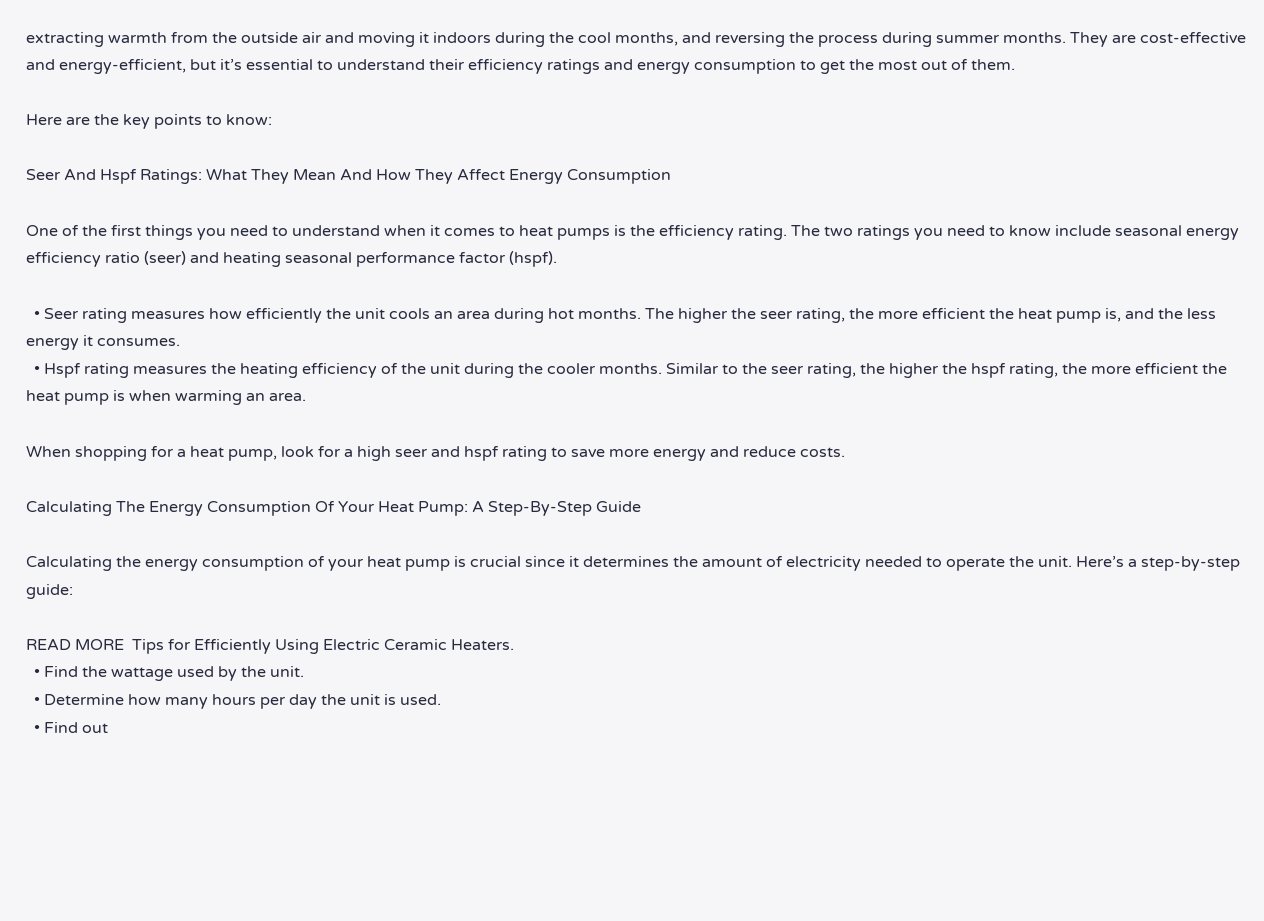extracting warmth from the outside air and moving it indoors during the cool months, and reversing the process during summer months. They are cost-effective and energy-efficient, but it’s essential to understand their efficiency ratings and energy consumption to get the most out of them.

Here are the key points to know:

Seer And Hspf Ratings: What They Mean And How They Affect Energy Consumption

One of the first things you need to understand when it comes to heat pumps is the efficiency rating. The two ratings you need to know include seasonal energy efficiency ratio (seer) and heating seasonal performance factor (hspf).

  • Seer rating measures how efficiently the unit cools an area during hot months. The higher the seer rating, the more efficient the heat pump is, and the less energy it consumes.
  • Hspf rating measures the heating efficiency of the unit during the cooler months. Similar to the seer rating, the higher the hspf rating, the more efficient the heat pump is when warming an area.

When shopping for a heat pump, look for a high seer and hspf rating to save more energy and reduce costs.

Calculating The Energy Consumption Of Your Heat Pump: A Step-By-Step Guide

Calculating the energy consumption of your heat pump is crucial since it determines the amount of electricity needed to operate the unit. Here’s a step-by-step guide:

READ MORE  Tips for Efficiently Using Electric Ceramic Heaters.
  • Find the wattage used by the unit.
  • Determine how many hours per day the unit is used.
  • Find out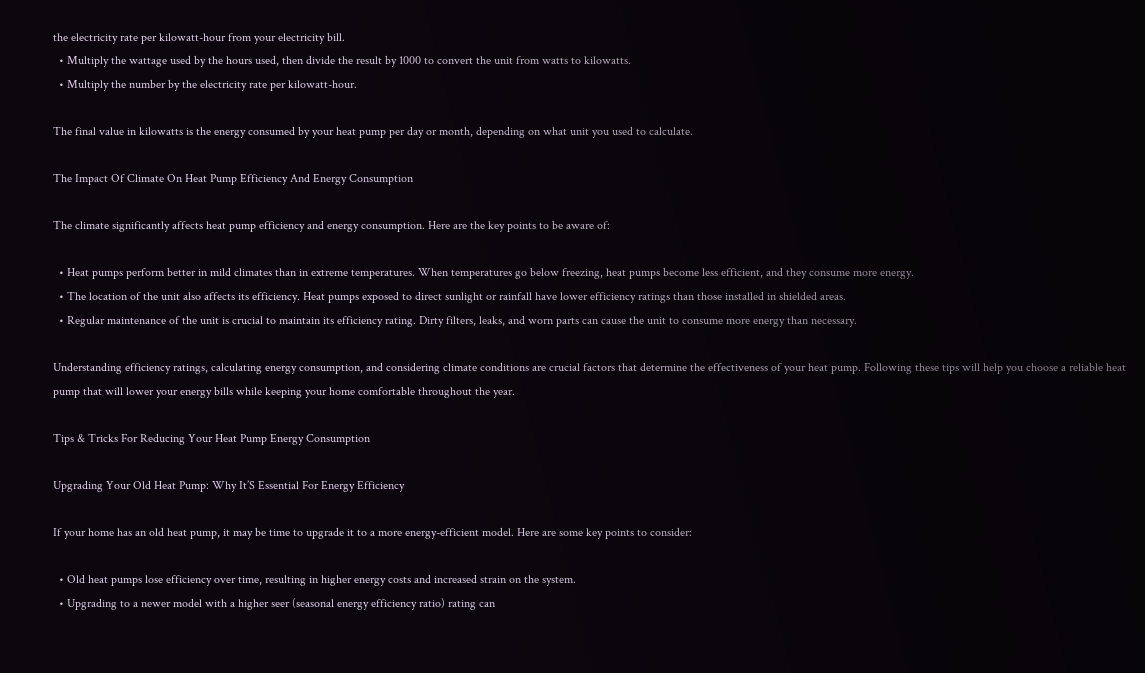the electricity rate per kilowatt-hour from your electricity bill.
  • Multiply the wattage used by the hours used, then divide the result by 1000 to convert the unit from watts to kilowatts.
  • Multiply the number by the electricity rate per kilowatt-hour.

The final value in kilowatts is the energy consumed by your heat pump per day or month, depending on what unit you used to calculate.

The Impact Of Climate On Heat Pump Efficiency And Energy Consumption

The climate significantly affects heat pump efficiency and energy consumption. Here are the key points to be aware of:

  • Heat pumps perform better in mild climates than in extreme temperatures. When temperatures go below freezing, heat pumps become less efficient, and they consume more energy.
  • The location of the unit also affects its efficiency. Heat pumps exposed to direct sunlight or rainfall have lower efficiency ratings than those installed in shielded areas.
  • Regular maintenance of the unit is crucial to maintain its efficiency rating. Dirty filters, leaks, and worn parts can cause the unit to consume more energy than necessary.

Understanding efficiency ratings, calculating energy consumption, and considering climate conditions are crucial factors that determine the effectiveness of your heat pump. Following these tips will help you choose a reliable heat pump that will lower your energy bills while keeping your home comfortable throughout the year.

Tips & Tricks For Reducing Your Heat Pump Energy Consumption

Upgrading Your Old Heat Pump: Why It’S Essential For Energy Efficiency

If your home has an old heat pump, it may be time to upgrade it to a more energy-efficient model. Here are some key points to consider:

  • Old heat pumps lose efficiency over time, resulting in higher energy costs and increased strain on the system.
  • Upgrading to a newer model with a higher seer (seasonal energy efficiency ratio) rating can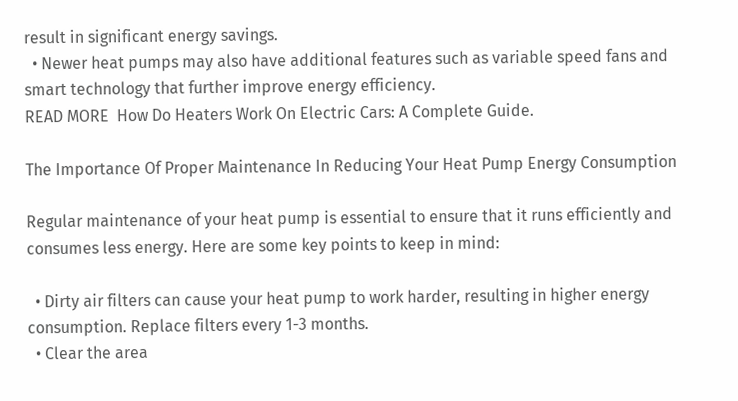result in significant energy savings.
  • Newer heat pumps may also have additional features such as variable speed fans and smart technology that further improve energy efficiency.
READ MORE  How Do Heaters Work On Electric Cars: A Complete Guide.

The Importance Of Proper Maintenance In Reducing Your Heat Pump Energy Consumption

Regular maintenance of your heat pump is essential to ensure that it runs efficiently and consumes less energy. Here are some key points to keep in mind:

  • Dirty air filters can cause your heat pump to work harder, resulting in higher energy consumption. Replace filters every 1-3 months.
  • Clear the area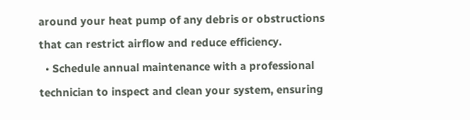around your heat pump of any debris or obstructions that can restrict airflow and reduce efficiency.
  • Schedule annual maintenance with a professional technician to inspect and clean your system, ensuring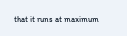that it runs at maximum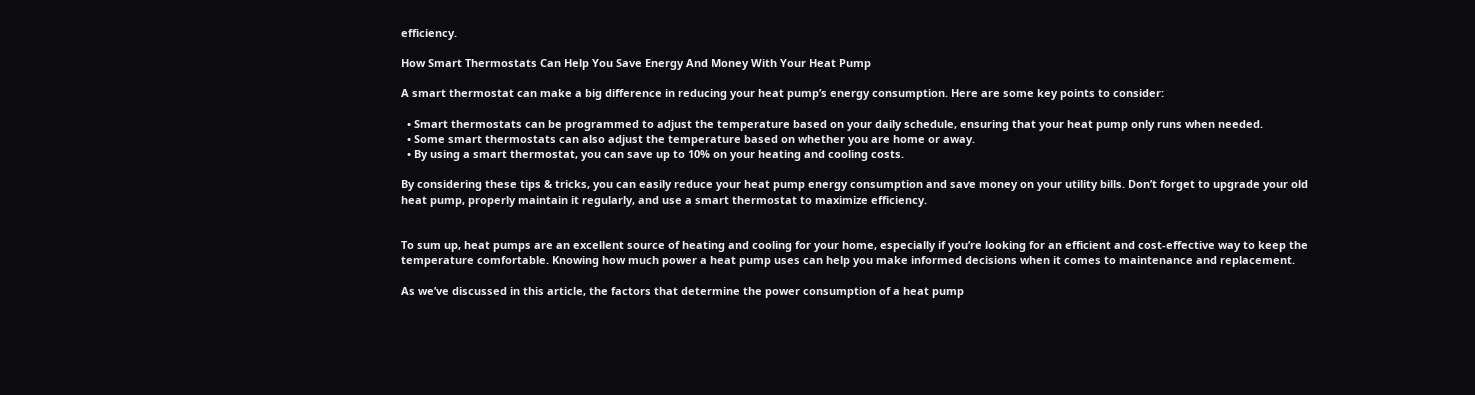efficiency.

How Smart Thermostats Can Help You Save Energy And Money With Your Heat Pump

A smart thermostat can make a big difference in reducing your heat pump’s energy consumption. Here are some key points to consider:

  • Smart thermostats can be programmed to adjust the temperature based on your daily schedule, ensuring that your heat pump only runs when needed.
  • Some smart thermostats can also adjust the temperature based on whether you are home or away.
  • By using a smart thermostat, you can save up to 10% on your heating and cooling costs.

By considering these tips & tricks, you can easily reduce your heat pump energy consumption and save money on your utility bills. Don’t forget to upgrade your old heat pump, properly maintain it regularly, and use a smart thermostat to maximize efficiency.


To sum up, heat pumps are an excellent source of heating and cooling for your home, especially if you’re looking for an efficient and cost-effective way to keep the temperature comfortable. Knowing how much power a heat pump uses can help you make informed decisions when it comes to maintenance and replacement.

As we’ve discussed in this article, the factors that determine the power consumption of a heat pump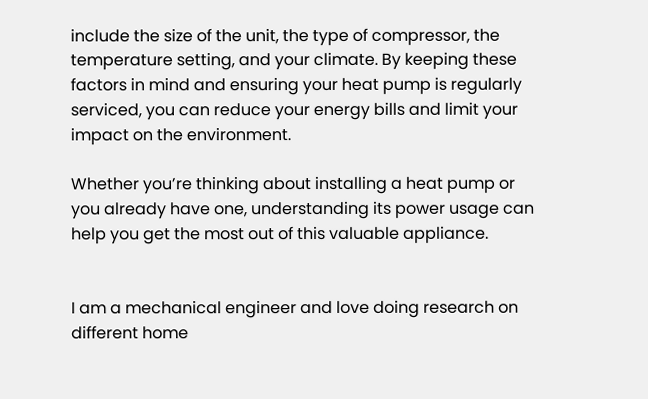include the size of the unit, the type of compressor, the temperature setting, and your climate. By keeping these factors in mind and ensuring your heat pump is regularly serviced, you can reduce your energy bills and limit your impact on the environment.

Whether you’re thinking about installing a heat pump or you already have one, understanding its power usage can help you get the most out of this valuable appliance.


I am a mechanical engineer and love doing research on different home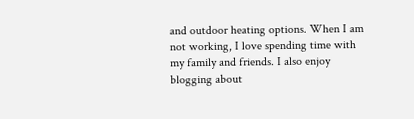and outdoor heating options. When I am not working, I love spending time with my family and friends. I also enjoy blogging about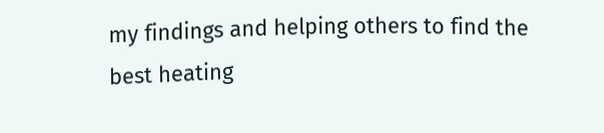my findings and helping others to find the best heating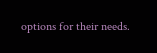options for their needs.